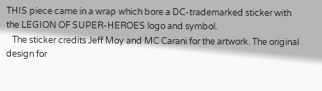THIS piece came in a wrap which bore a DC-trademarked sticker with the LEGION OF SUPER-HEROES logo and symbol.
   The sticker credits Jeff Moy and MC Carani for the artwork. The original design for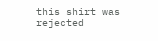this shirt was rejected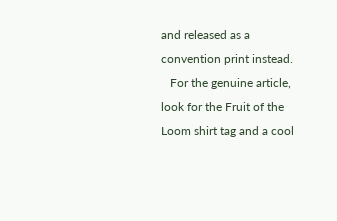and released as a convention print instead.
   For the genuine article, look for the Fruit of the Loom shirt tag and a cool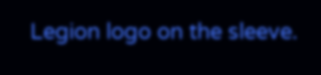Legion logo on the sleeve.